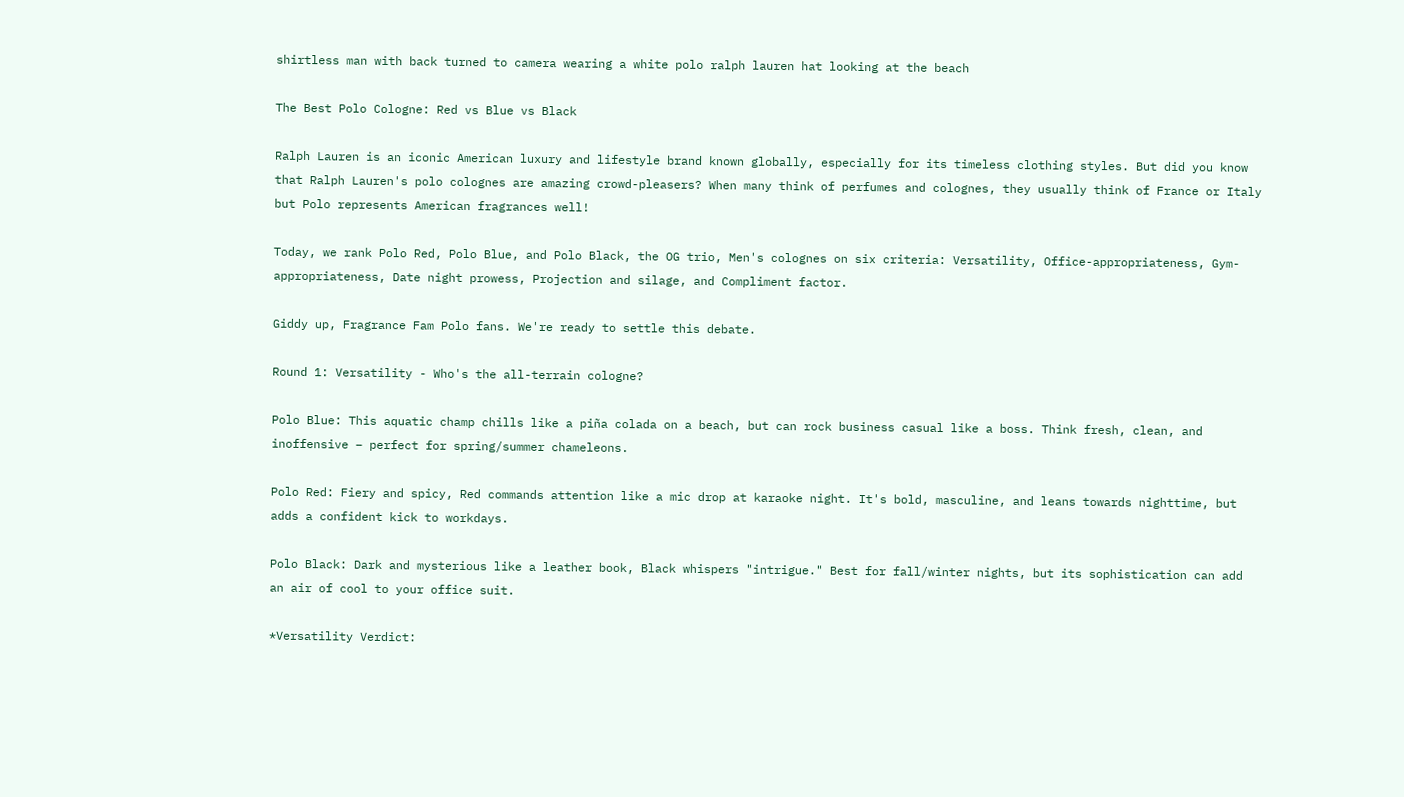shirtless man with back turned to camera wearing a white polo ralph lauren hat looking at the beach

The Best Polo Cologne: Red vs Blue vs Black

Ralph Lauren is an iconic American luxury and lifestyle brand known globally, especially for its timeless clothing styles. But did you know that Ralph Lauren's polo colognes are amazing crowd-pleasers? When many think of perfumes and colognes, they usually think of France or Italy but Polo represents American fragrances well!

Today, we rank Polo Red, Polo Blue, and Polo Black, the OG trio, Men's colognes on six criteria: Versatility, Office-appropriateness, Gym-appropriateness, Date night prowess, Projection and silage, and Compliment factor.

Giddy up, Fragrance Fam Polo fans. We're ready to settle this debate.

Round 1: Versatility - Who's the all-terrain cologne?

Polo Blue: This aquatic champ chills like a piña colada on a beach, but can rock business casual like a boss. Think fresh, clean, and inoffensive – perfect for spring/summer chameleons.

Polo Red: Fiery and spicy, Red commands attention like a mic drop at karaoke night. It's bold, masculine, and leans towards nighttime, but adds a confident kick to workdays.

Polo Black: Dark and mysterious like a leather book, Black whispers "intrigue." Best for fall/winter nights, but its sophistication can add an air of cool to your office suit.

*Versatility Verdict: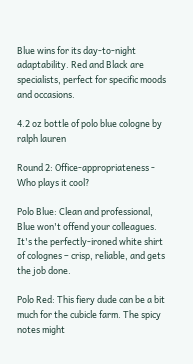Blue wins for its day-to-night adaptability. Red and Black are specialists, perfect for specific moods and occasions.

4.2 oz bottle of polo blue cologne by ralph lauren

Round 2: Office-appropriateness - Who plays it cool?

Polo Blue: Clean and professional, Blue won't offend your colleagues. It's the perfectly-ironed white shirt of colognes – crisp, reliable, and gets the job done.

Polo Red: This fiery dude can be a bit much for the cubicle farm. The spicy notes might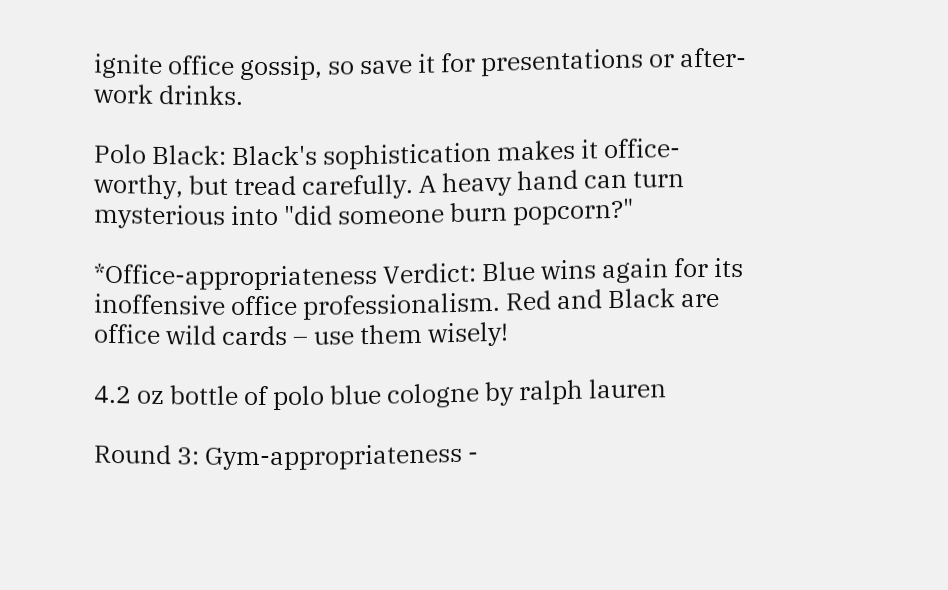ignite office gossip, so save it for presentations or after-work drinks.

Polo Black: Black's sophistication makes it office-worthy, but tread carefully. A heavy hand can turn mysterious into "did someone burn popcorn?"

*Office-appropriateness Verdict: Blue wins again for its inoffensive office professionalism. Red and Black are office wild cards – use them wisely!

4.2 oz bottle of polo blue cologne by ralph lauren

Round 3: Gym-appropriateness -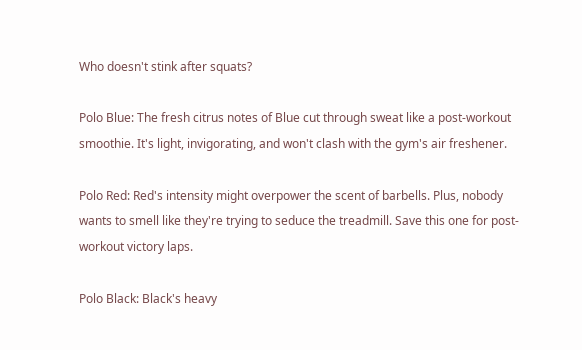Who doesn't stink after squats?

Polo Blue: The fresh citrus notes of Blue cut through sweat like a post-workout smoothie. It's light, invigorating, and won't clash with the gym's air freshener.

Polo Red: Red's intensity might overpower the scent of barbells. Plus, nobody wants to smell like they're trying to seduce the treadmill. Save this one for post-workout victory laps.

Polo Black: Black's heavy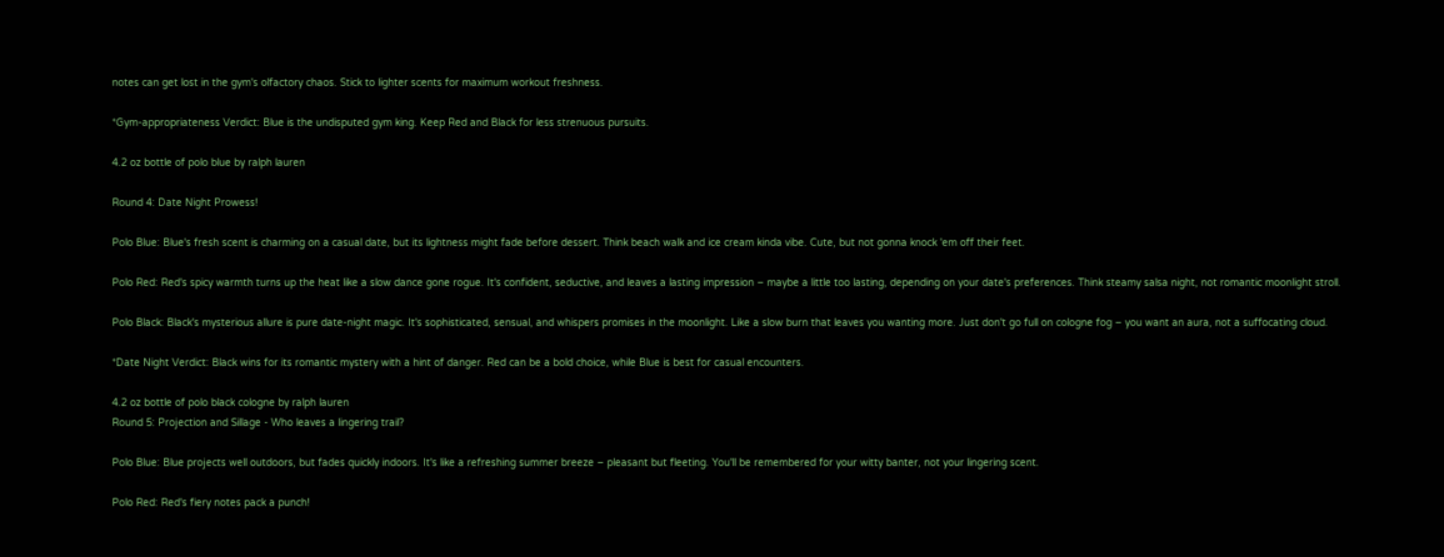notes can get lost in the gym's olfactory chaos. Stick to lighter scents for maximum workout freshness.

*Gym-appropriateness Verdict: Blue is the undisputed gym king. Keep Red and Black for less strenuous pursuits.

4.2 oz bottle of polo blue by ralph lauren

Round 4: Date Night Prowess!

Polo Blue: Blue's fresh scent is charming on a casual date, but its lightness might fade before dessert. Think beach walk and ice cream kinda vibe. Cute, but not gonna knock 'em off their feet.

Polo Red: Red's spicy warmth turns up the heat like a slow dance gone rogue. It's confident, seductive, and leaves a lasting impression – maybe a little too lasting, depending on your date's preferences. Think steamy salsa night, not romantic moonlight stroll.

Polo Black: Black's mysterious allure is pure date-night magic. It's sophisticated, sensual, and whispers promises in the moonlight. Like a slow burn that leaves you wanting more. Just don't go full on cologne fog – you want an aura, not a suffocating cloud.

*Date Night Verdict: Black wins for its romantic mystery with a hint of danger. Red can be a bold choice, while Blue is best for casual encounters.

4.2 oz bottle of polo black cologne by ralph lauren
Round 5: Projection and Sillage - Who leaves a lingering trail?

Polo Blue: Blue projects well outdoors, but fades quickly indoors. It's like a refreshing summer breeze – pleasant but fleeting. You'll be remembered for your witty banter, not your lingering scent.

Polo Red: Red's fiery notes pack a punch!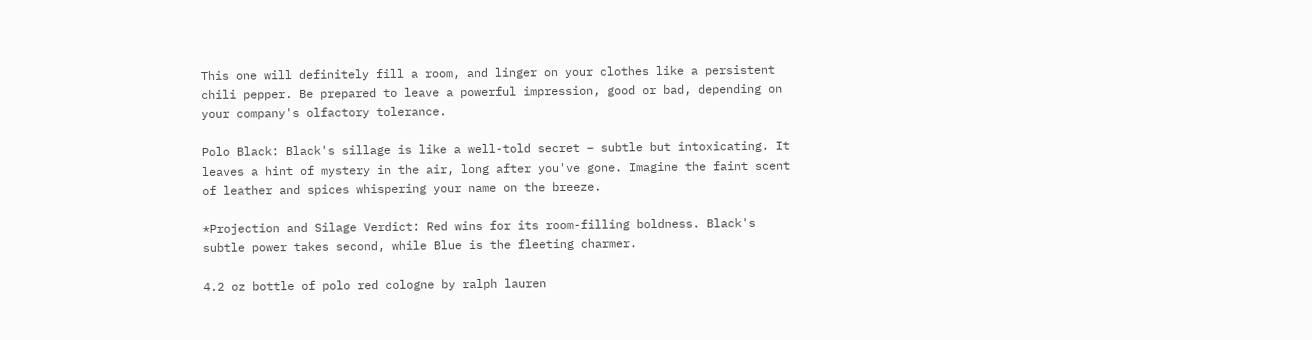This one will definitely fill a room, and linger on your clothes like a persistent chili pepper. Be prepared to leave a powerful impression, good or bad, depending on your company's olfactory tolerance.

Polo Black: Black's sillage is like a well-told secret – subtle but intoxicating. It leaves a hint of mystery in the air, long after you've gone. Imagine the faint scent of leather and spices whispering your name on the breeze.

*Projection and Silage Verdict: Red wins for its room-filling boldness. Black's subtle power takes second, while Blue is the fleeting charmer.

4.2 oz bottle of polo red cologne by ralph lauren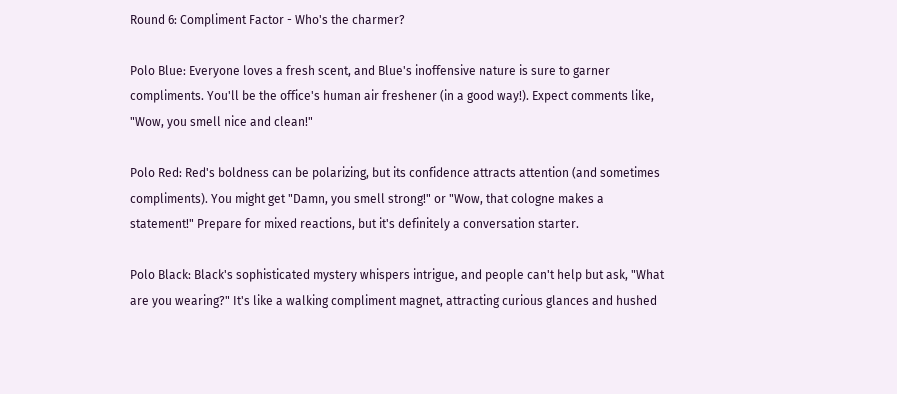Round 6: Compliment Factor - Who's the charmer?

Polo Blue: Everyone loves a fresh scent, and Blue's inoffensive nature is sure to garner compliments. You'll be the office's human air freshener (in a good way!). Expect comments like, "Wow, you smell nice and clean!"

Polo Red: Red's boldness can be polarizing, but its confidence attracts attention (and sometimes compliments). You might get "Damn, you smell strong!" or "Wow, that cologne makes a statement!" Prepare for mixed reactions, but it's definitely a conversation starter.

Polo Black: Black's sophisticated mystery whispers intrigue, and people can't help but ask, "What are you wearing?" It's like a walking compliment magnet, attracting curious glances and hushed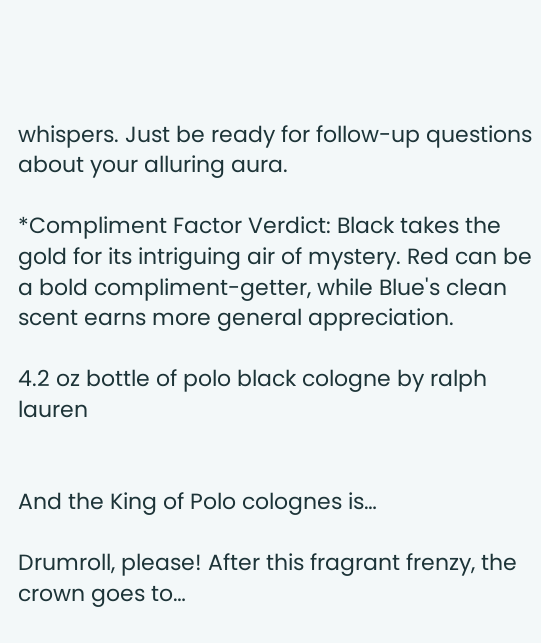whispers. Just be ready for follow-up questions about your alluring aura.

*Compliment Factor Verdict: Black takes the gold for its intriguing air of mystery. Red can be a bold compliment-getter, while Blue's clean scent earns more general appreciation.

4.2 oz bottle of polo black cologne by ralph lauren


And the King of Polo colognes is…

Drumroll, please! After this fragrant frenzy, the crown goes to…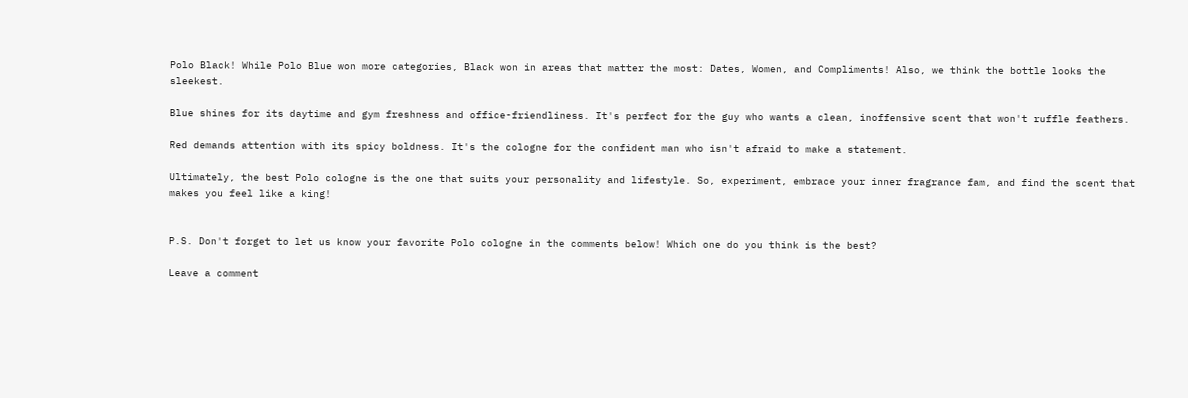Polo Black! While Polo Blue won more categories, Black won in areas that matter the most: Dates, Women, and Compliments! Also, we think the bottle looks the sleekest.

Blue shines for its daytime and gym freshness and office-friendliness. It's perfect for the guy who wants a clean, inoffensive scent that won't ruffle feathers.

Red demands attention with its spicy boldness. It's the cologne for the confident man who isn't afraid to make a statement.

Ultimately, the best Polo cologne is the one that suits your personality and lifestyle. So, experiment, embrace your inner fragrance fam, and find the scent that makes you feel like a king!


P.S. Don't forget to let us know your favorite Polo cologne in the comments below! Which one do you think is the best?

Leave a comment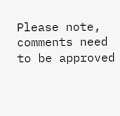Please note, comments need to be approved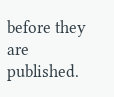before they are published.